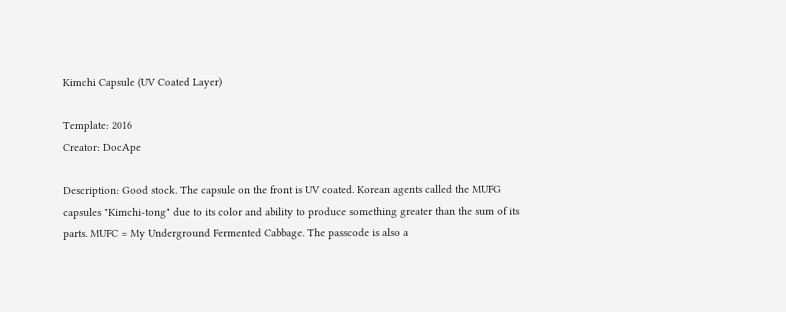Kimchi Capsule (UV Coated Layer)

Template: 2016
Creator: DocApe

Description: Good stock. The capsule on the front is UV coated. Korean agents called the MUFG capsules "Kimchi-tong" due to its color and ability to produce something greater than the sum of its parts. MUFC = My Underground Fermented Cabbage. The passcode is also a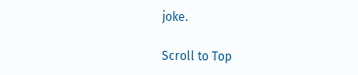joke.

Scroll to Top